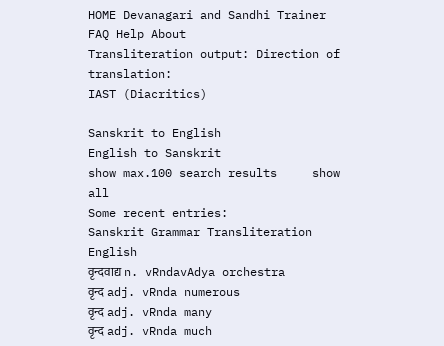HOME Devanagari and Sandhi Trainer FAQ Help About
Transliteration output: Direction of translation:
IAST (Diacritics)

Sanskrit to English
English to Sanskrit
show max.100 search results     show all
Some recent entries:
Sanskrit Grammar Transliteration English
वृन्दवाद्य n. vRndavAdya orchestra
वृन्द adj. vRnda numerous
वृन्द adj. vRnda many
वृन्द adj. vRnda much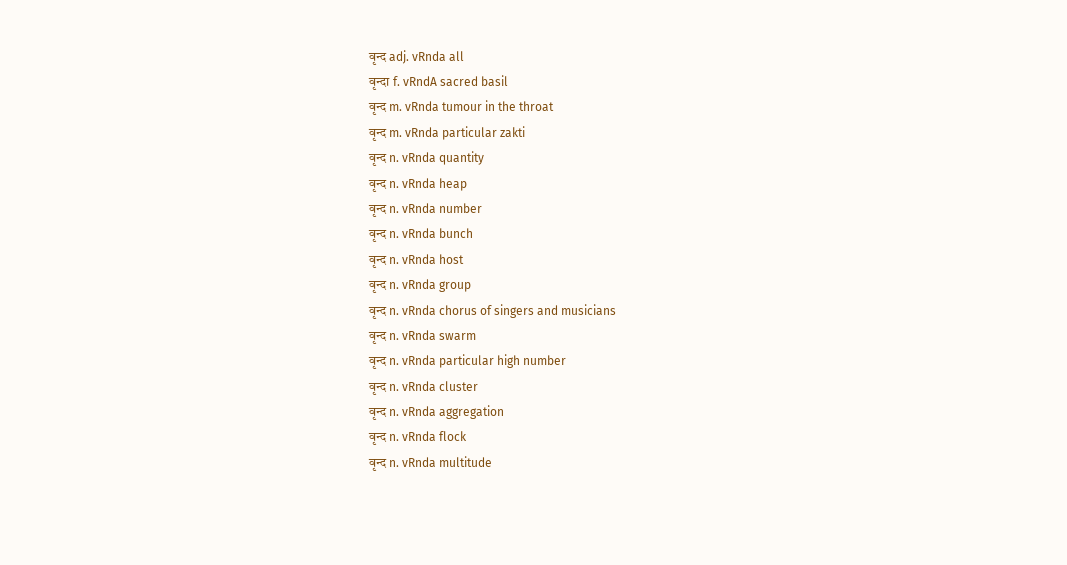वृन्द adj. vRnda all
वृन्दा f. vRndA sacred basil
वृन्द m. vRnda tumour in the throat
वृन्द m. vRnda particular zakti
वृन्द n. vRnda quantity
वृन्द n. vRnda heap
वृन्द n. vRnda number
वृन्द n. vRnda bunch
वृन्द n. vRnda host
वृन्द n. vRnda group
वृन्द n. vRnda chorus of singers and musicians
वृन्द n. vRnda swarm
वृन्द n. vRnda particular high number
वृन्द n. vRnda cluster
वृन्द n. vRnda aggregation
वृन्द n. vRnda flock
वृन्द n. vRnda multitude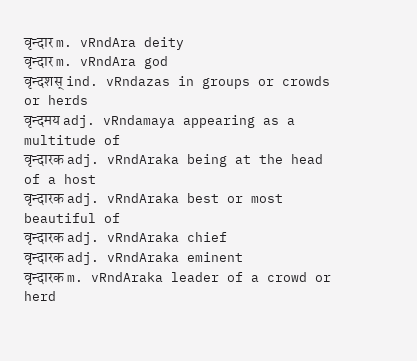वृन्दार m. vRndAra deity
वृन्दार m. vRndAra god
वृन्दशस् ind. vRndazas in groups or crowds or herds
वृन्दमय adj. vRndamaya appearing as a multitude of
वृन्दारक adj. vRndAraka being at the head of a host
वृन्दारक adj. vRndAraka best or most beautiful of
वृन्दारक adj. vRndAraka chief
वृन्दारक adj. vRndAraka eminent
वृन्दारक m. vRndAraka leader of a crowd or herd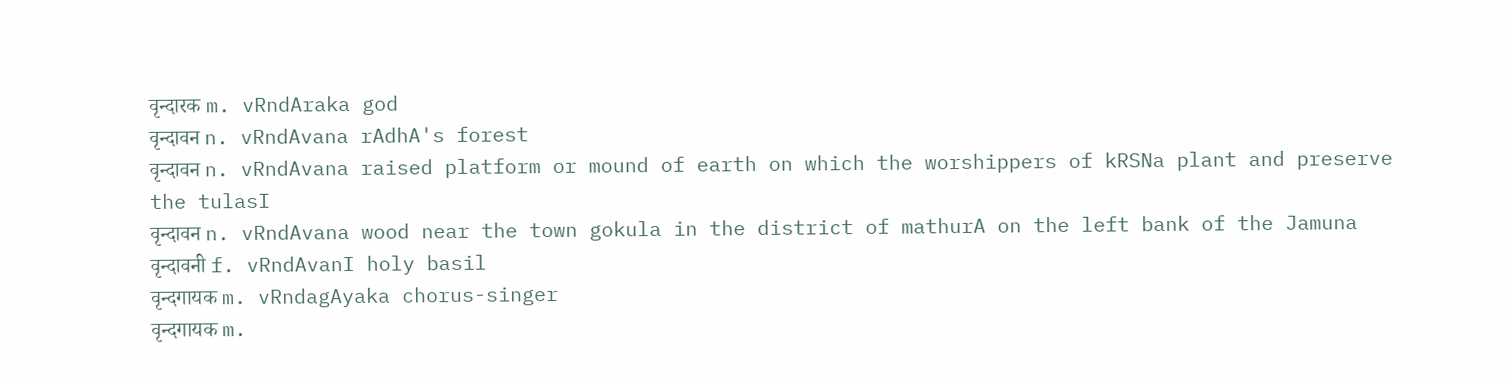वृन्दारक m. vRndAraka god
वृन्दावन n. vRndAvana rAdhA's forest
वृन्दावन n. vRndAvana raised platform or mound of earth on which the worshippers of kRSNa plant and preserve the tulasI
वृन्दावन n. vRndAvana wood near the town gokula in the district of mathurA on the left bank of the Jamuna
वृन्दावनी f. vRndAvanI holy basil
वृन्दगायक m. vRndagAyaka chorus-singer
वृन्दगायक m.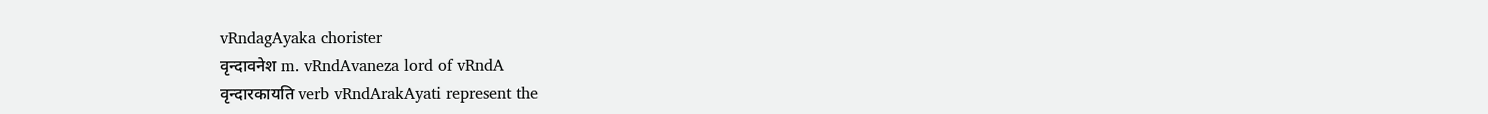vRndagAyaka chorister
वृन्दावनेश m. vRndAvaneza lord of vRndA
वृन्दारकायति verb vRndArakAyati represent the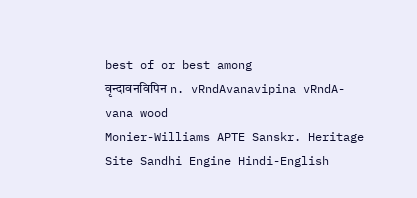best of or best among
वृन्दावनविपिन n. vRndAvanavipina vRndA-vana wood
Monier-Williams APTE Sanskr. Heritage Site Sandhi Engine Hindi-English